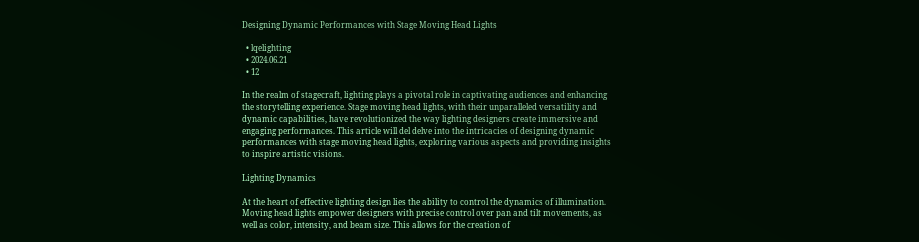Designing Dynamic Performances with Stage Moving Head Lights

  • lqelighting
  • 2024.06.21
  • 12

In the realm of stagecraft, lighting plays a pivotal role in captivating audiences and enhancing the storytelling experience. Stage moving head lights, with their unparalleled versatility and dynamic capabilities, have revolutionized the way lighting designers create immersive and engaging performances. This article will del delve into the intricacies of designing dynamic performances with stage moving head lights, exploring various aspects and providing insights to inspire artistic visions.

Lighting Dynamics

At the heart of effective lighting design lies the ability to control the dynamics of illumination. Moving head lights empower designers with precise control over pan and tilt movements, as well as color, intensity, and beam size. This allows for the creation of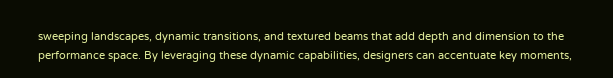sweeping landscapes, dynamic transitions, and textured beams that add depth and dimension to the performance space. By leveraging these dynamic capabilities, designers can accentuate key moments,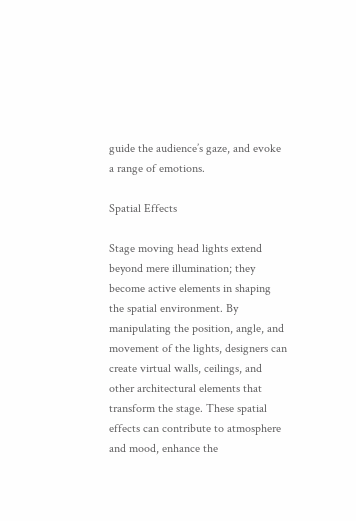guide the audience’s gaze, and evoke a range of emotions.

Spatial Effects

Stage moving head lights extend beyond mere illumination; they become active elements in shaping the spatial environment. By manipulating the position, angle, and movement of the lights, designers can create virtual walls, ceilings, and other architectural elements that transform the stage. These spatial effects can contribute to atmosphere and mood, enhance the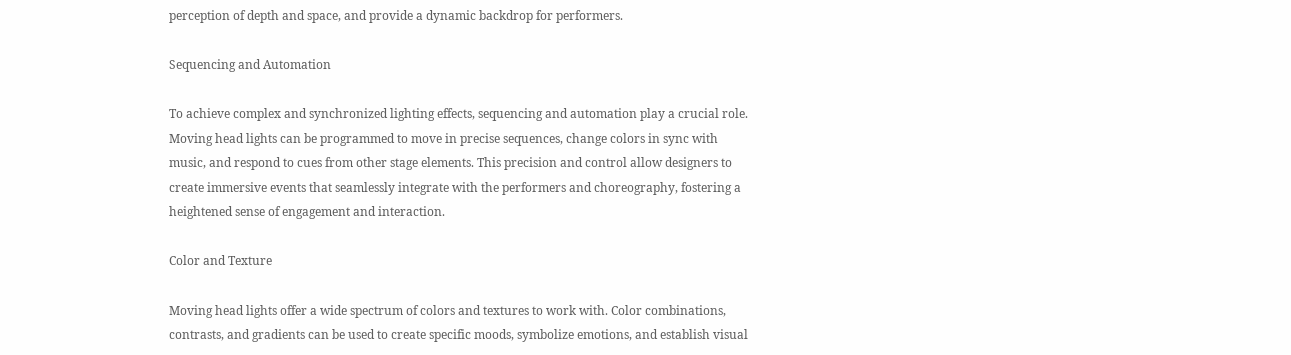perception of depth and space, and provide a dynamic backdrop for performers.

Sequencing and Automation

To achieve complex and synchronized lighting effects, sequencing and automation play a crucial role. Moving head lights can be programmed to move in precise sequences, change colors in sync with music, and respond to cues from other stage elements. This precision and control allow designers to create immersive events that seamlessly integrate with the performers and choreography, fostering a heightened sense of engagement and interaction.

Color and Texture

Moving head lights offer a wide spectrum of colors and textures to work with. Color combinations, contrasts, and gradients can be used to create specific moods, symbolize emotions, and establish visual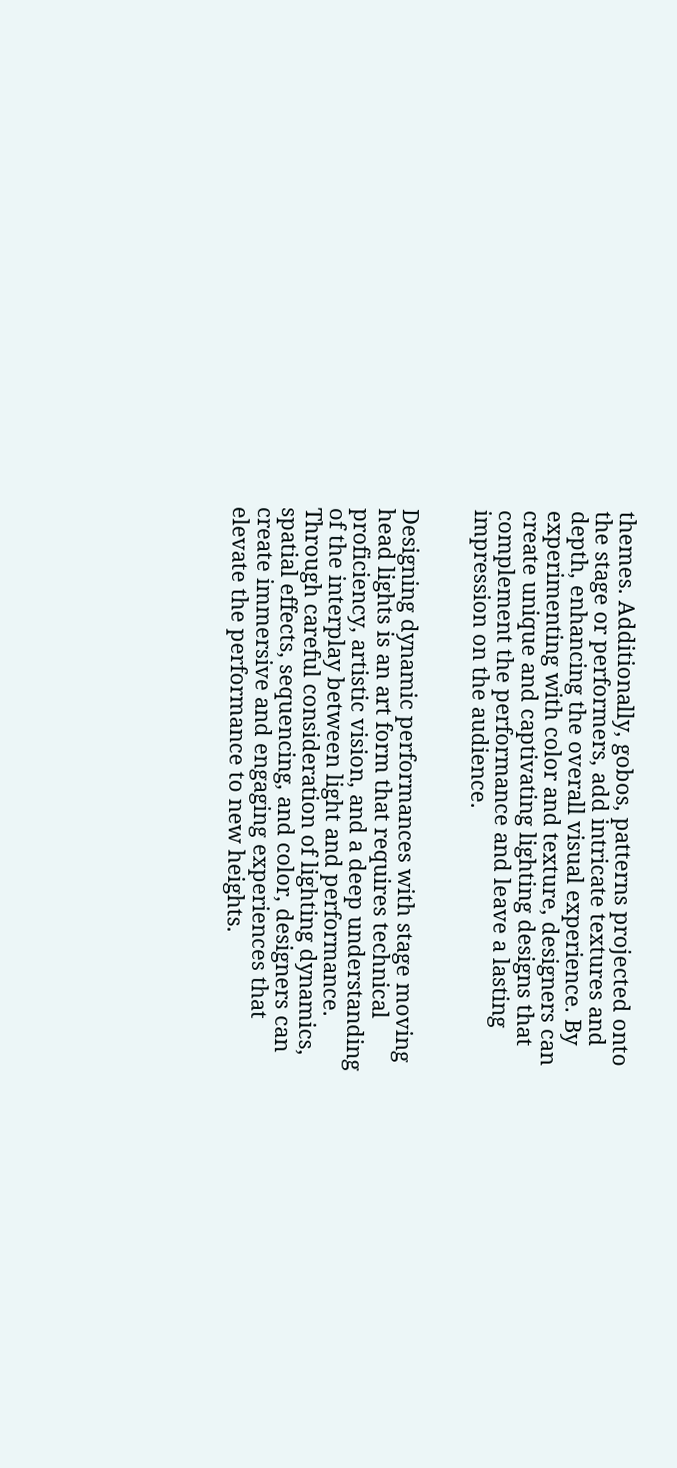themes. Additionally, gobos, patterns projected onto the stage or performers, add intricate textures and depth, enhancing the overall visual experience. By experimenting with color and texture, designers can create unique and captivating lighting designs that complement the performance and leave a lasting impression on the audience.


Designing dynamic performances with stage moving head lights is an art form that requires technical proficiency, artistic vision, and a deep understanding of the interplay between light and performance. Through careful consideration of lighting dynamics, spatial effects, sequencing, and color, designers can create immersive and engaging experiences that elevate the performance to new heights.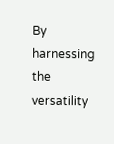By harnessing the versatility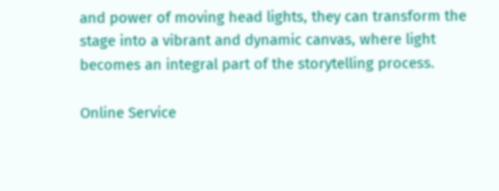and power of moving head lights, they can transform the stage into a vibrant and dynamic canvas, where light becomes an integral part of the storytelling process.

Online Service